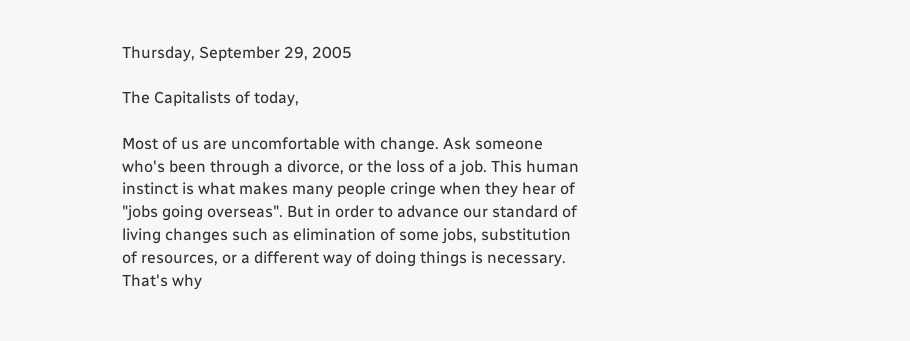Thursday, September 29, 2005

The Capitalists of today,

Most of us are uncomfortable with change. Ask someone who's been through a divorce, or the loss of a job. This human instinct is what makes many people cringe when they hear of "jobs going overseas". But in order to advance our standard of living changes such as elimination of some jobs, substitution of resources, or a different way of doing things is necessary. That's why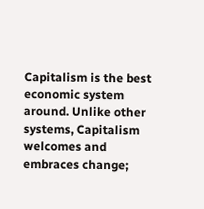Capitalism is the best economic system around. Unlike other systems, Capitalism welcomes and embraces change;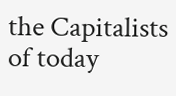the Capitalists of today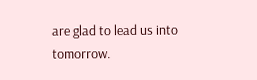are glad to lead us into tomorrow.